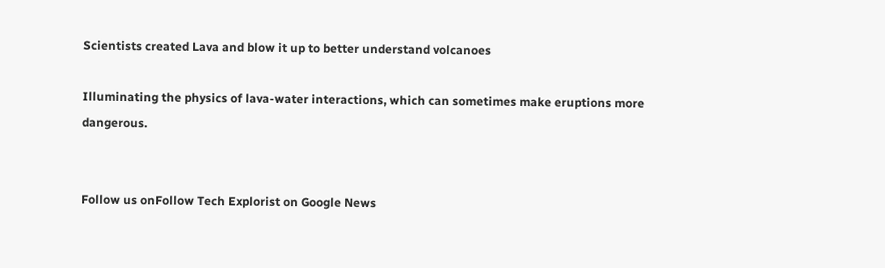Scientists created Lava and blow it up to better understand volcanoes

Illuminating the physics of lava-water interactions, which can sometimes make eruptions more dangerous.


Follow us onFollow Tech Explorist on Google News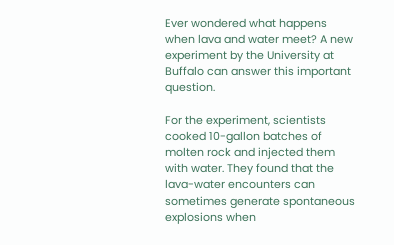Ever wondered what happens when lava and water meet? A new experiment by the University at Buffalo can answer this important question.

For the experiment, scientists cooked 10-gallon batches of molten rock and injected them with water. They found that the lava-water encounters can sometimes generate spontaneous explosions when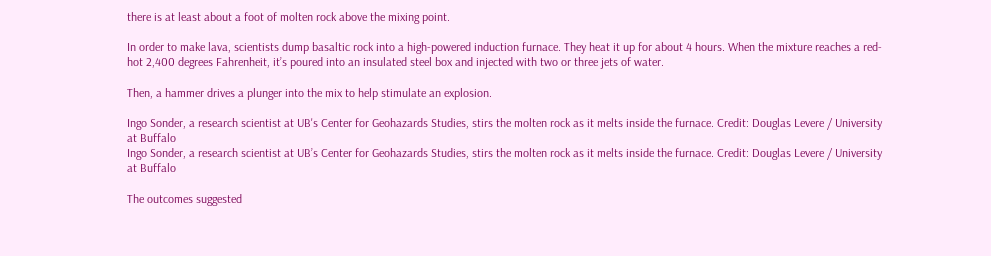there is at least about a foot of molten rock above the mixing point.

In order to make lava, scientists dump basaltic rock into a high-powered induction furnace. They heat it up for about 4 hours. When the mixture reaches a red-hot 2,400 degrees Fahrenheit, it’s poured into an insulated steel box and injected with two or three jets of water.

Then, a hammer drives a plunger into the mix to help stimulate an explosion.

Ingo Sonder, a research scientist at UB's Center for Geohazards Studies, stirs the molten rock as it melts inside the furnace. Credit: Douglas Levere / University at Buffalo
Ingo Sonder, a research scientist at UB’s Center for Geohazards Studies, stirs the molten rock as it melts inside the furnace. Credit: Douglas Levere / University at Buffalo

The outcomes suggested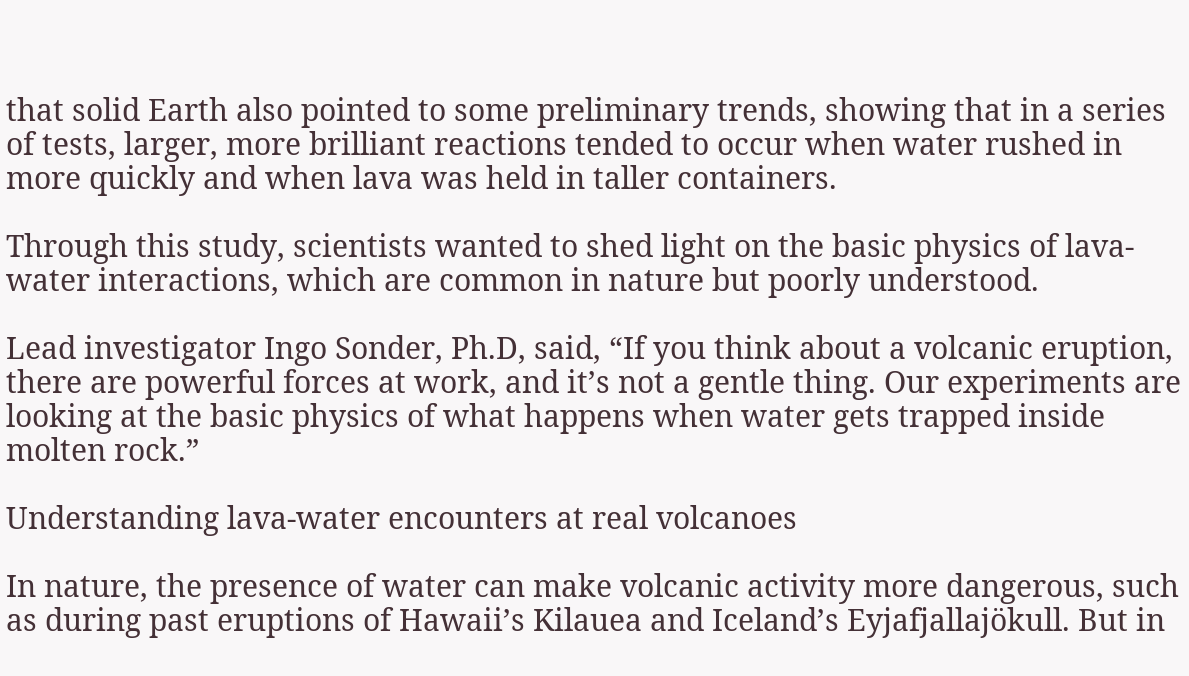that solid Earth also pointed to some preliminary trends, showing that in a series of tests, larger, more brilliant reactions tended to occur when water rushed in more quickly and when lava was held in taller containers.

Through this study, scientists wanted to shed light on the basic physics of lava-water interactions, which are common in nature but poorly understood.

Lead investigator Ingo Sonder, Ph.D, said, “If you think about a volcanic eruption, there are powerful forces at work, and it’s not a gentle thing. Our experiments are looking at the basic physics of what happens when water gets trapped inside molten rock.”

Understanding lava-water encounters at real volcanoes

In nature, the presence of water can make volcanic activity more dangerous, such as during past eruptions of Hawaii’s Kilauea and Iceland’s Eyjafjallajökull. But in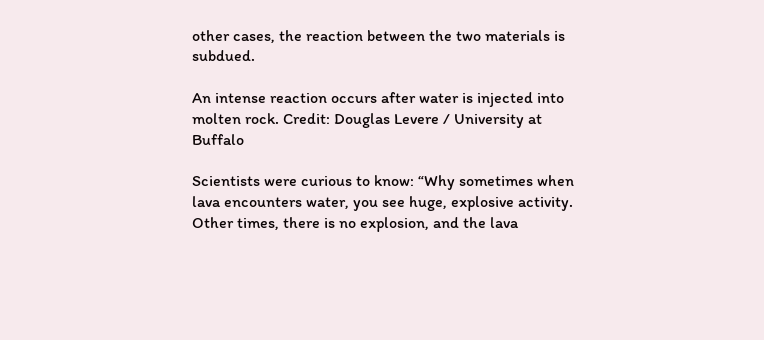other cases, the reaction between the two materials is subdued.

An intense reaction occurs after water is injected into molten rock. Credit: Douglas Levere / University at Buffalo

Scientists were curious to know: “Why sometimes when lava encounters water, you see huge, explosive activity. Other times, there is no explosion, and the lava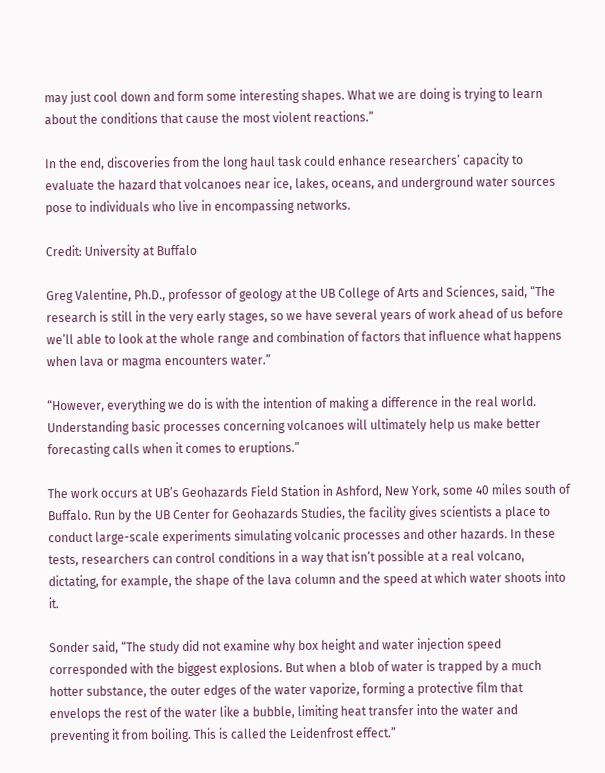may just cool down and form some interesting shapes. What we are doing is trying to learn about the conditions that cause the most violent reactions.”

In the end, discoveries from the long haul task could enhance researchers’ capacity to evaluate the hazard that volcanoes near ice, lakes, oceans, and underground water sources pose to individuals who live in encompassing networks.

Credit: University at Buffalo

Greg Valentine, Ph.D., professor of geology at the UB College of Arts and Sciences, said, “The research is still in the very early stages, so we have several years of work ahead of us before we’ll able to look at the whole range and combination of factors that influence what happens when lava or magma encounters water.”

“However, everything we do is with the intention of making a difference in the real world. Understanding basic processes concerning volcanoes will ultimately help us make better forecasting calls when it comes to eruptions.”

The work occurs at UB’s Geohazards Field Station in Ashford, New York, some 40 miles south of Buffalo. Run by the UB Center for Geohazards Studies, the facility gives scientists a place to conduct large-scale experiments simulating volcanic processes and other hazards. In these tests, researchers can control conditions in a way that isn’t possible at a real volcano, dictating, for example, the shape of the lava column and the speed at which water shoots into it.

Sonder said, “The study did not examine why box height and water injection speed corresponded with the biggest explosions. But when a blob of water is trapped by a much hotter substance, the outer edges of the water vaporize, forming a protective film that envelops the rest of the water like a bubble, limiting heat transfer into the water and preventing it from boiling. This is called the Leidenfrost effect.”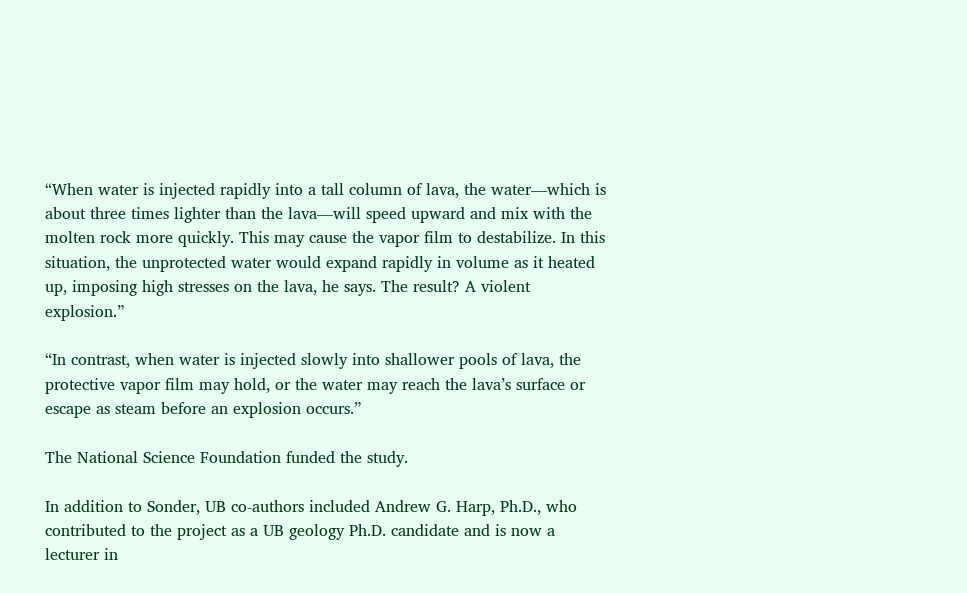“When water is injected rapidly into a tall column of lava, the water—which is about three times lighter than the lava—will speed upward and mix with the molten rock more quickly. This may cause the vapor film to destabilize. In this situation, the unprotected water would expand rapidly in volume as it heated up, imposing high stresses on the lava, he says. The result? A violent explosion.”

“In contrast, when water is injected slowly into shallower pools of lava, the protective vapor film may hold, or the water may reach the lava’s surface or escape as steam before an explosion occurs.”

The National Science Foundation funded the study.

In addition to Sonder, UB co-authors included Andrew G. Harp, Ph.D., who contributed to the project as a UB geology Ph.D. candidate and is now a lecturer in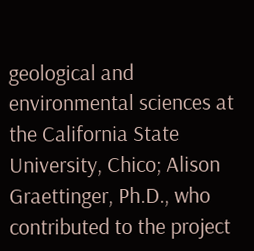geological and environmental sciences at the California State University, Chico; Alison Graettinger, Ph.D., who contributed to the project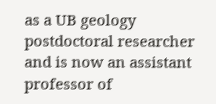as a UB geology postdoctoral researcher and is now an assistant professor of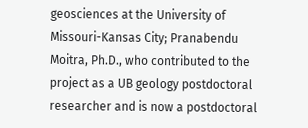geosciences at the University of Missouri-Kansas City; Pranabendu Moitra, Ph.D., who contributed to the project as a UB geology postdoctoral researcher and is now a postdoctoral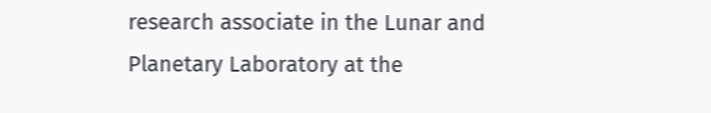research associate in the Lunar and Planetary Laboratory at the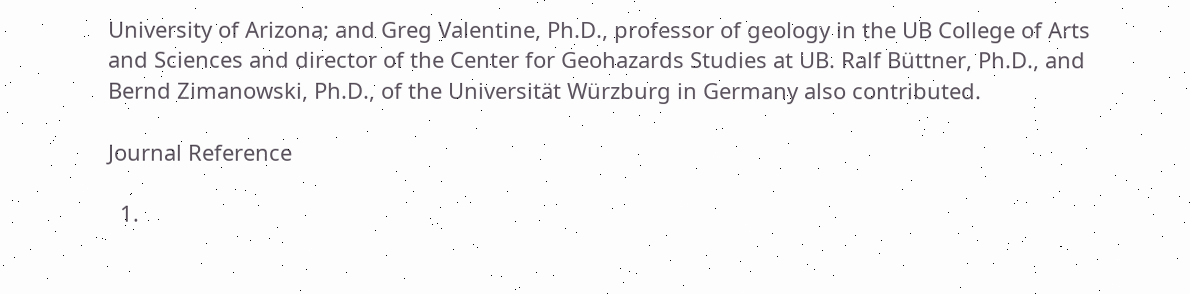University of Arizona; and Greg Valentine, Ph.D., professor of geology in the UB College of Arts and Sciences and director of the Center for Geohazards Studies at UB. Ralf Büttner, Ph.D., and Bernd Zimanowski, Ph.D., of the Universität Würzburg in Germany also contributed.

Journal Reference

  1.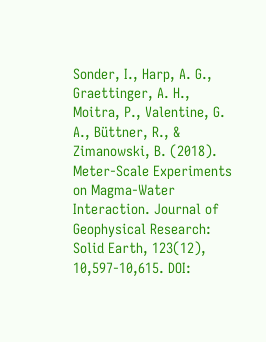Sonder, I., Harp, A. G., Graettinger, A. H., Moitra, P., Valentine, G. A., Büttner, R., & Zimanowski, B. (2018). Meter-Scale Experiments on Magma-Water Interaction. Journal of Geophysical Research: Solid Earth, 123(12), 10,597-10,615. DOI: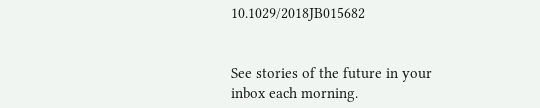10.1029/2018JB015682


See stories of the future in your inbox each morning.